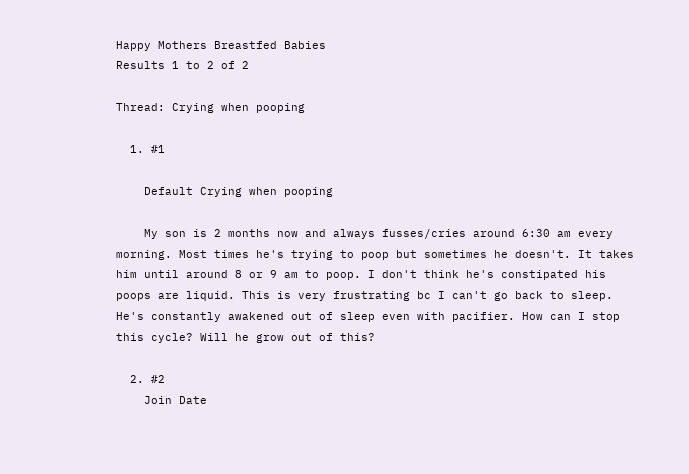Happy Mothers Breastfed Babies
Results 1 to 2 of 2

Thread: Crying when pooping

  1. #1

    Default Crying when pooping

    My son is 2 months now and always fusses/cries around 6:30 am every morning. Most times he's trying to poop but sometimes he doesn't. It takes him until around 8 or 9 am to poop. I don't think he's constipated his poops are liquid. This is very frustrating bc I can't go back to sleep. He's constantly awakened out of sleep even with pacifier. How can I stop this cycle? Will he grow out of this?

  2. #2
    Join Date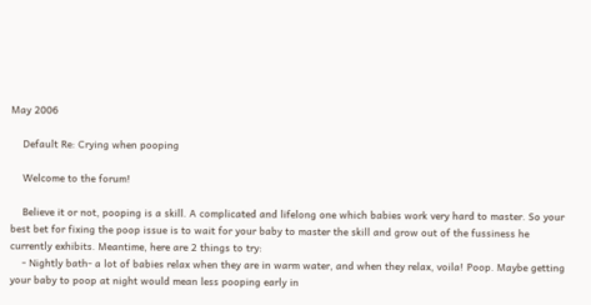May 2006

    Default Re: Crying when pooping

    Welcome to the forum!

    Believe it or not, pooping is a skill. A complicated and lifelong one which babies work very hard to master. So your best bet for fixing the poop issue is to wait for your baby to master the skill and grow out of the fussiness he currently exhibits. Meantime, here are 2 things to try:
    - Nightly bath- a lot of babies relax when they are in warm water, and when they relax, voila! Poop. Maybe getting your baby to poop at night would mean less pooping early in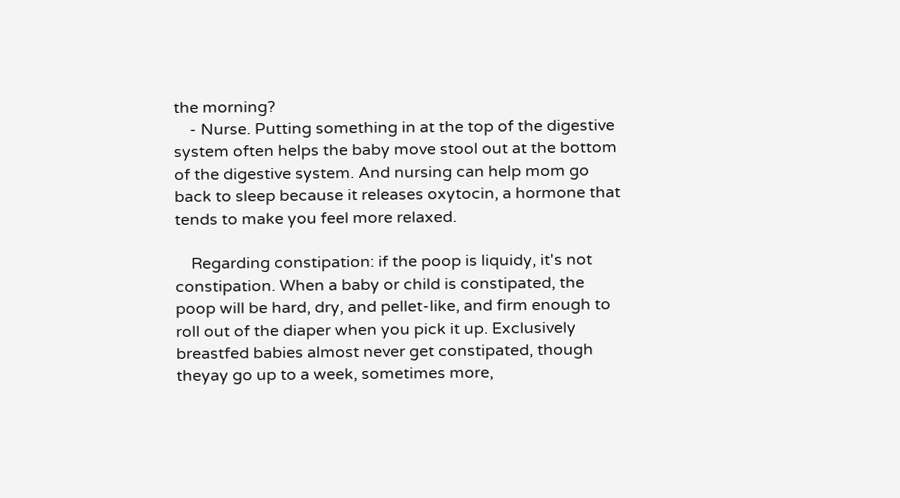the morning?
    - Nurse. Putting something in at the top of the digestive system often helps the baby move stool out at the bottom of the digestive system. And nursing can help mom go back to sleep because it releases oxytocin, a hormone that tends to make you feel more relaxed.

    Regarding constipation: if the poop is liquidy, it's not constipation. When a baby or child is constipated, the poop will be hard, dry, and pellet-like, and firm enough to roll out of the diaper when you pick it up. Exclusively breastfed babies almost never get constipated, though theyay go up to a week, sometimes more,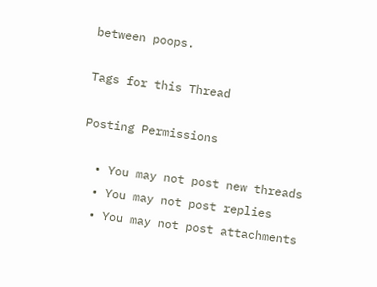between poops.

Tags for this Thread

Posting Permissions

  • You may not post new threads
  • You may not post replies
  • You may not post attachments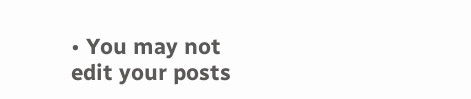• You may not edit your posts